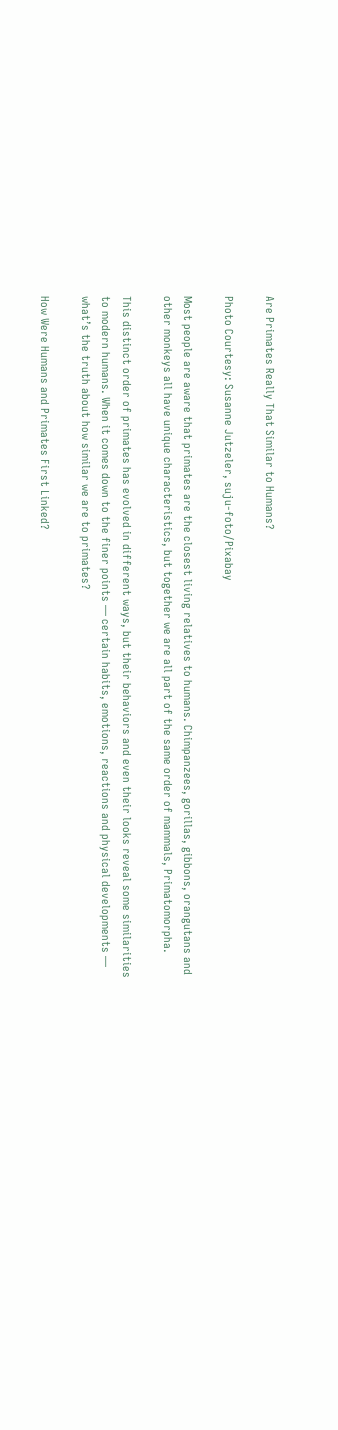Are Primates Really That Similar to Humans?

Photo Courtesy: Susanne Jutzeler, suju-foto/Pixabay

Most people are aware that primates are the closest living relatives to humans. Chimpanzees, gorillas, gibbons, orangutans and other monkeys all have unique characteristics, but together we are all part of the same order of mammals, Primatomorpha.

This distinct order of primates has evolved in different ways, but their behaviors and even their looks reveal some similarities to modern humans. When it comes down to the finer points — certain habits, emotions, reactions and physical developments — what’s the truth about how similar we are to primates?

How Were Humans and Primates First Linked?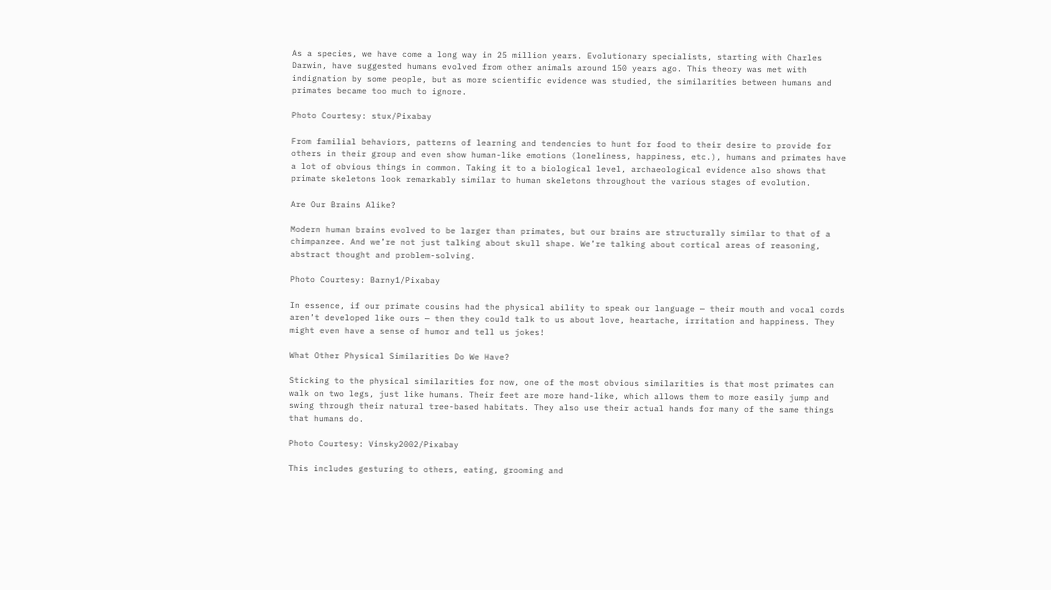As a species, we have come a long way in 25 million years. Evolutionary specialists, starting with Charles Darwin, have suggested humans evolved from other animals around 150 years ago. This theory was met with indignation by some people, but as more scientific evidence was studied, the similarities between humans and primates became too much to ignore.

Photo Courtesy: stux/Pixabay

From familial behaviors, patterns of learning and tendencies to hunt for food to their desire to provide for others in their group and even show human-like emotions (loneliness, happiness, etc.), humans and primates have a lot of obvious things in common. Taking it to a biological level, archaeological evidence also shows that primate skeletons look remarkably similar to human skeletons throughout the various stages of evolution.

Are Our Brains Alike?

Modern human brains evolved to be larger than primates, but our brains are structurally similar to that of a chimpanzee. And we’re not just talking about skull shape. We’re talking about cortical areas of reasoning, abstract thought and problem-solving.

Photo Courtesy: Barny1/Pixabay

In essence, if our primate cousins had the physical ability to speak our language — their mouth and vocal cords aren’t developed like ours — then they could talk to us about love, heartache, irritation and happiness. They might even have a sense of humor and tell us jokes!

What Other Physical Similarities Do We Have?

Sticking to the physical similarities for now, one of the most obvious similarities is that most primates can walk on two legs, just like humans. Their feet are more hand-like, which allows them to more easily jump and swing through their natural tree-based habitats. They also use their actual hands for many of the same things that humans do.

Photo Courtesy: Vinsky2002/Pixabay

This includes gesturing to others, eating, grooming and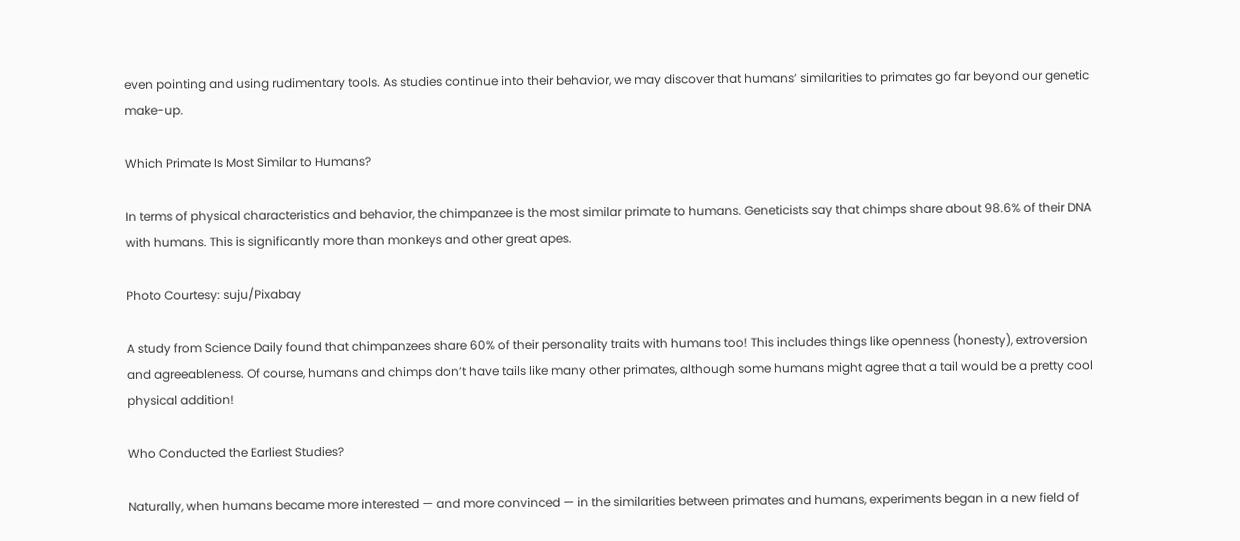even pointing and using rudimentary tools. As studies continue into their behavior, we may discover that humans’ similarities to primates go far beyond our genetic make-up.

Which Primate Is Most Similar to Humans?

In terms of physical characteristics and behavior, the chimpanzee is the most similar primate to humans. Geneticists say that chimps share about 98.6% of their DNA with humans. This is significantly more than monkeys and other great apes.

Photo Courtesy: suju/Pixabay

A study from Science Daily found that chimpanzees share 60% of their personality traits with humans too! This includes things like openness (honesty), extroversion and agreeableness. Of course, humans and chimps don’t have tails like many other primates, although some humans might agree that a tail would be a pretty cool physical addition!

Who Conducted the Earliest Studies?

Naturally, when humans became more interested — and more convinced — in the similarities between primates and humans, experiments began in a new field of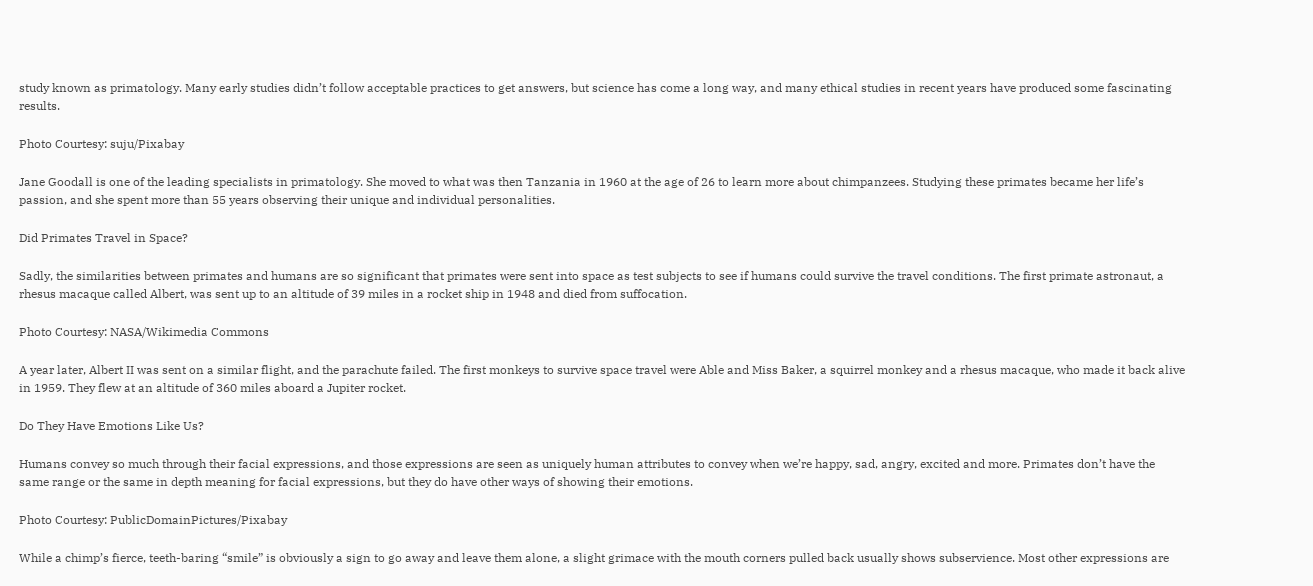study known as primatology. Many early studies didn’t follow acceptable practices to get answers, but science has come a long way, and many ethical studies in recent years have produced some fascinating results.

Photo Courtesy: suju/Pixabay

Jane Goodall is one of the leading specialists in primatology. She moved to what was then Tanzania in 1960 at the age of 26 to learn more about chimpanzees. Studying these primates became her life’s passion, and she spent more than 55 years observing their unique and individual personalities.

Did Primates Travel in Space?

Sadly, the similarities between primates and humans are so significant that primates were sent into space as test subjects to see if humans could survive the travel conditions. The first primate astronaut, a rhesus macaque called Albert, was sent up to an altitude of 39 miles in a rocket ship in 1948 and died from suffocation.

Photo Courtesy: NASA/Wikimedia Commons

A year later, Albert II was sent on a similar flight, and the parachute failed. The first monkeys to survive space travel were Able and Miss Baker, a squirrel monkey and a rhesus macaque, who made it back alive in 1959. They flew at an altitude of 360 miles aboard a Jupiter rocket.

Do They Have Emotions Like Us?

Humans convey so much through their facial expressions, and those expressions are seen as uniquely human attributes to convey when we’re happy, sad, angry, excited and more. Primates don’t have the same range or the same in depth meaning for facial expressions, but they do have other ways of showing their emotions.

Photo Courtesy: PublicDomainPictures/Pixabay

While a chimp’s fierce, teeth-baring “smile” is obviously a sign to go away and leave them alone, a slight grimace with the mouth corners pulled back usually shows subservience. Most other expressions are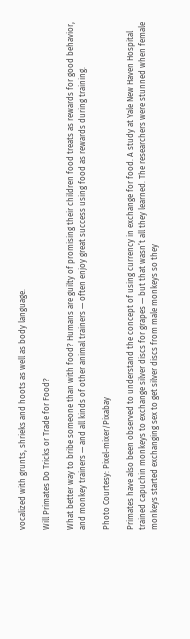vocalized with grunts, shrieks and hoots as well as body language.

Will Primates Do Tricks or Trade for Food?

What better way to bribe someone than with food? Humans are guilty of promising their children food treats as rewards for good behavior, and monkey trainers — and all kinds of other animal trainers — often enjoy great success using food as rewards during training.

Photo Courtesy: Pixel-mixer/Pixabay

Primates have also been observed to understand the concept of using currency in exchange for food. A study at Yale New Haven Hospital trained capuchin monkeys to exchange silver discs for grapes — but that wasn’t all they learned. The researchers were stunned when female monkeys started exchanging sex to get silver discs from male monkeys so they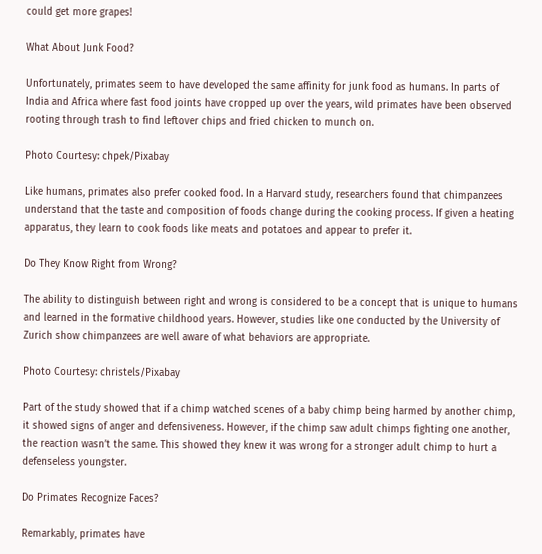could get more grapes!

What About Junk Food?

Unfortunately, primates seem to have developed the same affinity for junk food as humans. In parts of India and Africa where fast food joints have cropped up over the years, wild primates have been observed rooting through trash to find leftover chips and fried chicken to munch on.

Photo Courtesy: chpek/Pixabay

Like humans, primates also prefer cooked food. In a Harvard study, researchers found that chimpanzees understand that the taste and composition of foods change during the cooking process. If given a heating apparatus, they learn to cook foods like meats and potatoes and appear to prefer it.

Do They Know Right from Wrong?

The ability to distinguish between right and wrong is considered to be a concept that is unique to humans and learned in the formative childhood years. However, studies like one conducted by the University of Zurich show chimpanzees are well aware of what behaviors are appropriate.

Photo Courtesy: christels/Pixabay

Part of the study showed that if a chimp watched scenes of a baby chimp being harmed by another chimp, it showed signs of anger and defensiveness. However, if the chimp saw adult chimps fighting one another, the reaction wasn’t the same. This showed they knew it was wrong for a stronger adult chimp to hurt a defenseless youngster.

Do Primates Recognize Faces?

Remarkably, primates have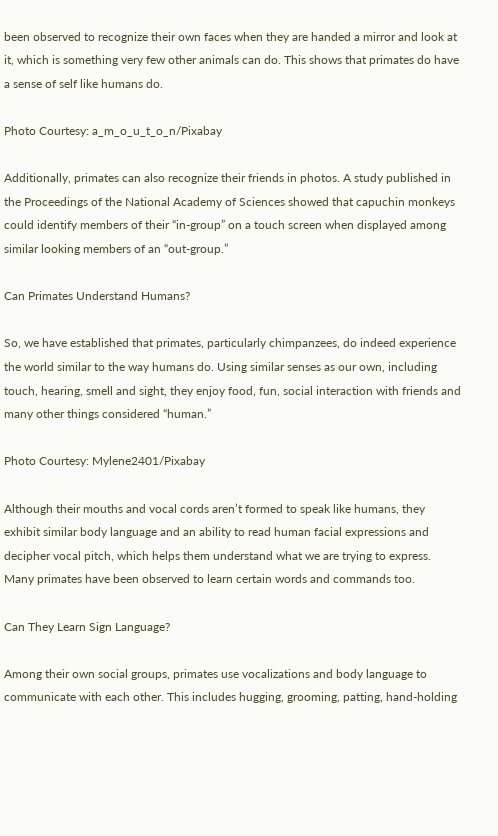been observed to recognize their own faces when they are handed a mirror and look at it, which is something very few other animals can do. This shows that primates do have a sense of self like humans do.

Photo Courtesy: a_m_o_u_t_o_n/Pixabay

Additionally, primates can also recognize their friends in photos. A study published in the Proceedings of the National Academy of Sciences showed that capuchin monkeys could identify members of their “in-group” on a touch screen when displayed among similar looking members of an “out-group.”

Can Primates Understand Humans?

So, we have established that primates, particularly chimpanzees, do indeed experience the world similar to the way humans do. Using similar senses as our own, including touch, hearing, smell and sight, they enjoy food, fun, social interaction with friends and many other things considered “human.”

Photo Courtesy: Mylene2401/Pixabay

Although their mouths and vocal cords aren’t formed to speak like humans, they exhibit similar body language and an ability to read human facial expressions and decipher vocal pitch, which helps them understand what we are trying to express. Many primates have been observed to learn certain words and commands too.

Can They Learn Sign Language?

Among their own social groups, primates use vocalizations and body language to communicate with each other. This includes hugging, grooming, patting, hand-holding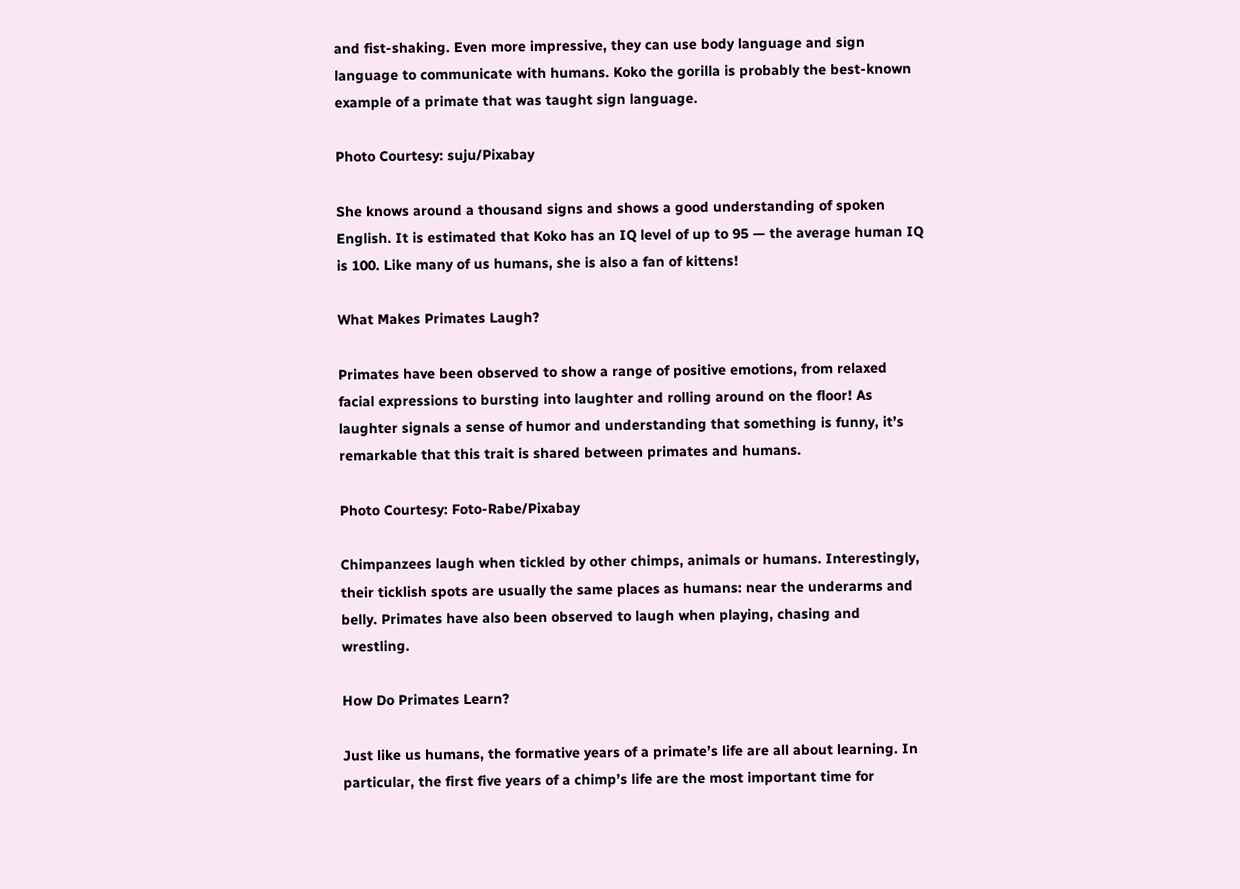and fist-shaking. Even more impressive, they can use body language and sign language to communicate with humans. Koko the gorilla is probably the best-known example of a primate that was taught sign language.

Photo Courtesy: suju/Pixabay

She knows around a thousand signs and shows a good understanding of spoken English. It is estimated that Koko has an IQ level of up to 95 — the average human IQ is 100. Like many of us humans, she is also a fan of kittens!

What Makes Primates Laugh?

Primates have been observed to show a range of positive emotions, from relaxed facial expressions to bursting into laughter and rolling around on the floor! As laughter signals a sense of humor and understanding that something is funny, it’s remarkable that this trait is shared between primates and humans.

Photo Courtesy: Foto-Rabe/Pixabay

Chimpanzees laugh when tickled by other chimps, animals or humans. Interestingly, their ticklish spots are usually the same places as humans: near the underarms and belly. Primates have also been observed to laugh when playing, chasing and wrestling.

How Do Primates Learn?

Just like us humans, the formative years of a primate’s life are all about learning. In particular, the first five years of a chimp’s life are the most important time for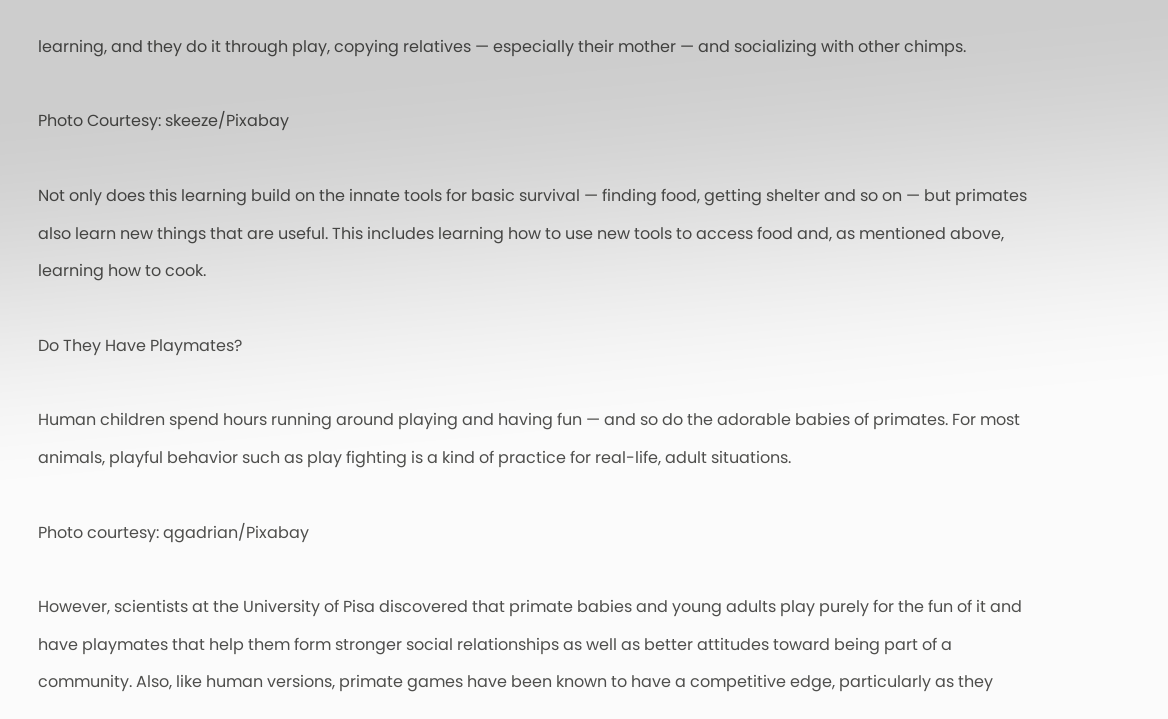learning, and they do it through play, copying relatives — especially their mother — and socializing with other chimps.

Photo Courtesy: skeeze/Pixabay

Not only does this learning build on the innate tools for basic survival — finding food, getting shelter and so on — but primates also learn new things that are useful. This includes learning how to use new tools to access food and, as mentioned above, learning how to cook.

Do They Have Playmates?

Human children spend hours running around playing and having fun — and so do the adorable babies of primates. For most animals, playful behavior such as play fighting is a kind of practice for real-life, adult situations.

Photo courtesy: qgadrian/Pixabay

However, scientists at the University of Pisa discovered that primate babies and young adults play purely for the fun of it and have playmates that help them form stronger social relationships as well as better attitudes toward being part of a community. Also, like human versions, primate games have been known to have a competitive edge, particularly as they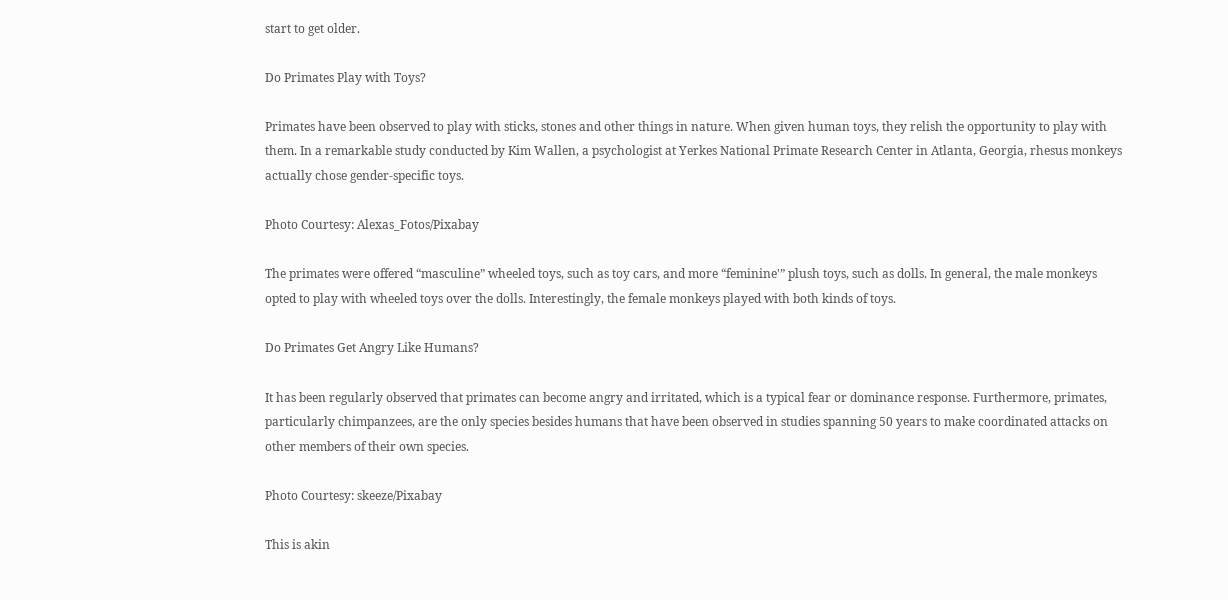start to get older.

Do Primates Play with Toys?

Primates have been observed to play with sticks, stones and other things in nature. When given human toys, they relish the opportunity to play with them. In a remarkable study conducted by Kim Wallen, a psychologist at Yerkes National Primate Research Center in Atlanta, Georgia, rhesus monkeys actually chose gender-specific toys.

Photo Courtesy: Alexas_Fotos/Pixabay

The primates were offered “masculine” wheeled toys, such as toy cars, and more “feminine'” plush toys, such as dolls. In general, the male monkeys opted to play with wheeled toys over the dolls. Interestingly, the female monkeys played with both kinds of toys.

Do Primates Get Angry Like Humans?

It has been regularly observed that primates can become angry and irritated, which is a typical fear or dominance response. Furthermore, primates, particularly chimpanzees, are the only species besides humans that have been observed in studies spanning 50 years to make coordinated attacks on other members of their own species.

Photo Courtesy: skeeze/Pixabay

This is akin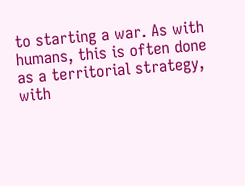to starting a war. As with humans, this is often done as a territorial strategy, with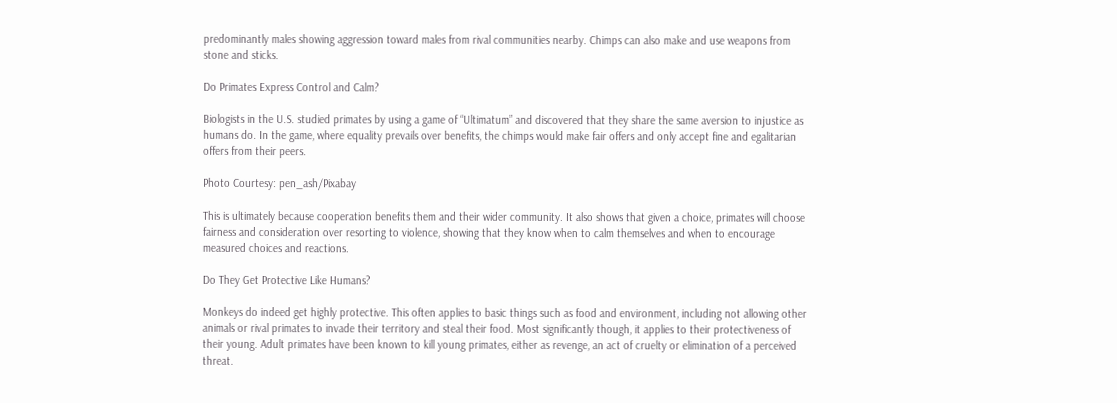predominantly males showing aggression toward males from rival communities nearby. Chimps can also make and use weapons from stone and sticks.

Do Primates Express Control and Calm?

Biologists in the U.S. studied primates by using a game of “Ultimatum” and discovered that they share the same aversion to injustice as humans do. In the game, where equality prevails over benefits, the chimps would make fair offers and only accept fine and egalitarian offers from their peers.

Photo Courtesy: pen_ash/Pixabay

This is ultimately because cooperation benefits them and their wider community. It also shows that given a choice, primates will choose fairness and consideration over resorting to violence, showing that they know when to calm themselves and when to encourage measured choices and reactions.

Do They Get Protective Like Humans?

Monkeys do indeed get highly protective. This often applies to basic things such as food and environment, including not allowing other animals or rival primates to invade their territory and steal their food. Most significantly though, it applies to their protectiveness of their young. Adult primates have been known to kill young primates, either as revenge, an act of cruelty or elimination of a perceived threat.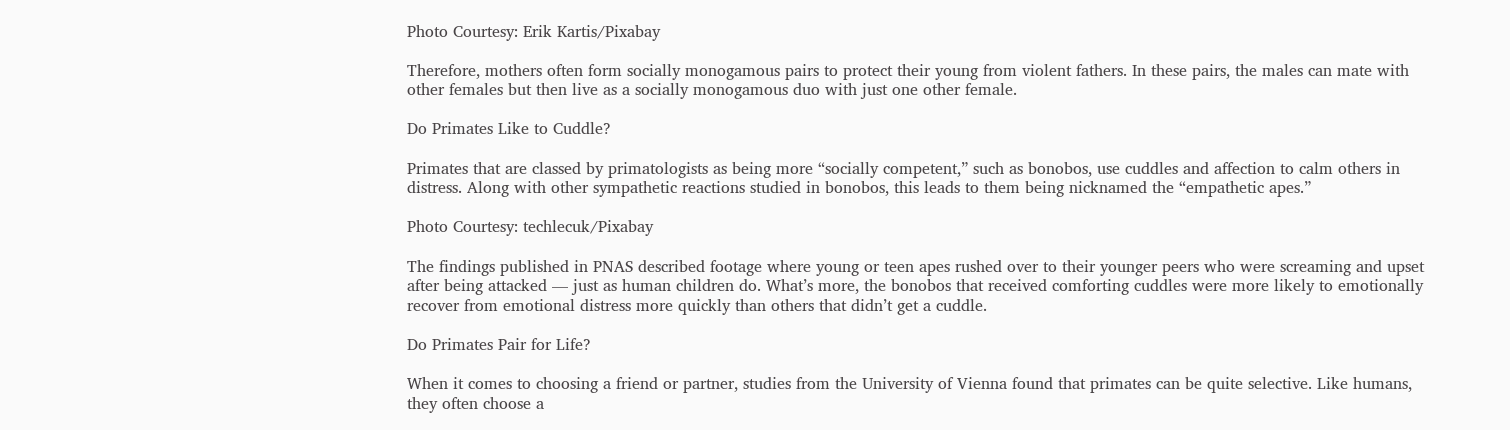Photo Courtesy: Erik Kartis/Pixabay

Therefore, mothers often form socially monogamous pairs to protect their young from violent fathers. In these pairs, the males can mate with other females but then live as a socially monogamous duo with just one other female.

Do Primates Like to Cuddle?

Primates that are classed by primatologists as being more “socially competent,” such as bonobos, use cuddles and affection to calm others in distress. Along with other sympathetic reactions studied in bonobos, this leads to them being nicknamed the “empathetic apes.”

Photo Courtesy: techlecuk/Pixabay

The findings published in PNAS described footage where young or teen apes rushed over to their younger peers who were screaming and upset after being attacked — just as human children do. What’s more, the bonobos that received comforting cuddles were more likely to emotionally recover from emotional distress more quickly than others that didn’t get a cuddle.

Do Primates Pair for Life?

When it comes to choosing a friend or partner, studies from the University of Vienna found that primates can be quite selective. Like humans, they often choose a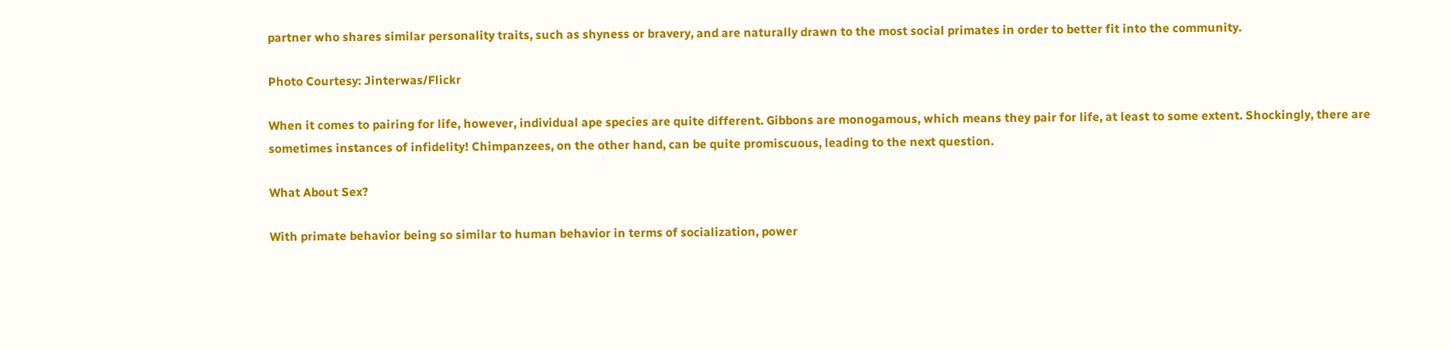partner who shares similar personality traits, such as shyness or bravery, and are naturally drawn to the most social primates in order to better fit into the community.

Photo Courtesy: Jinterwas/Flickr

When it comes to pairing for life, however, individual ape species are quite different. Gibbons are monogamous, which means they pair for life, at least to some extent. Shockingly, there are sometimes instances of infidelity! Chimpanzees, on the other hand, can be quite promiscuous, leading to the next question.

What About Sex?

With primate behavior being so similar to human behavior in terms of socialization, power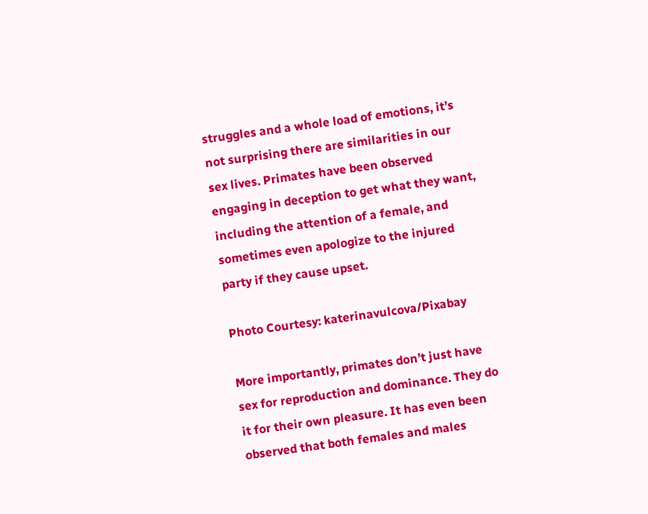struggles and a whole load of emotions, it’s not surprising there are similarities in our sex lives. Primates have been observed engaging in deception to get what they want, including the attention of a female, and sometimes even apologize to the injured party if they cause upset.

Photo Courtesy: katerinavulcova/Pixabay

More importantly, primates don’t just have sex for reproduction and dominance. They do it for their own pleasure. It has even been observed that both females and males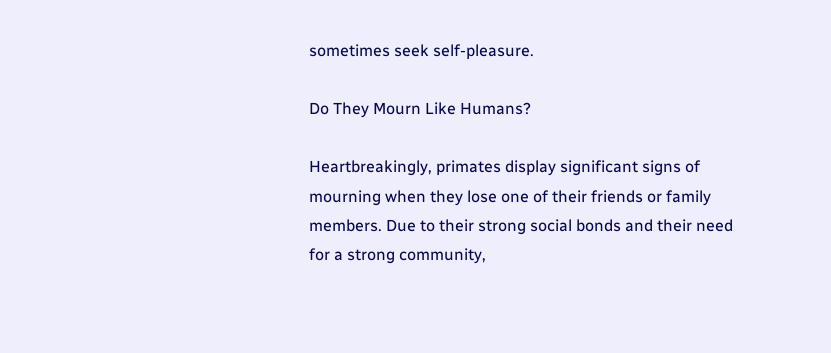sometimes seek self-pleasure.

Do They Mourn Like Humans?

Heartbreakingly, primates display significant signs of mourning when they lose one of their friends or family members. Due to their strong social bonds and their need for a strong community,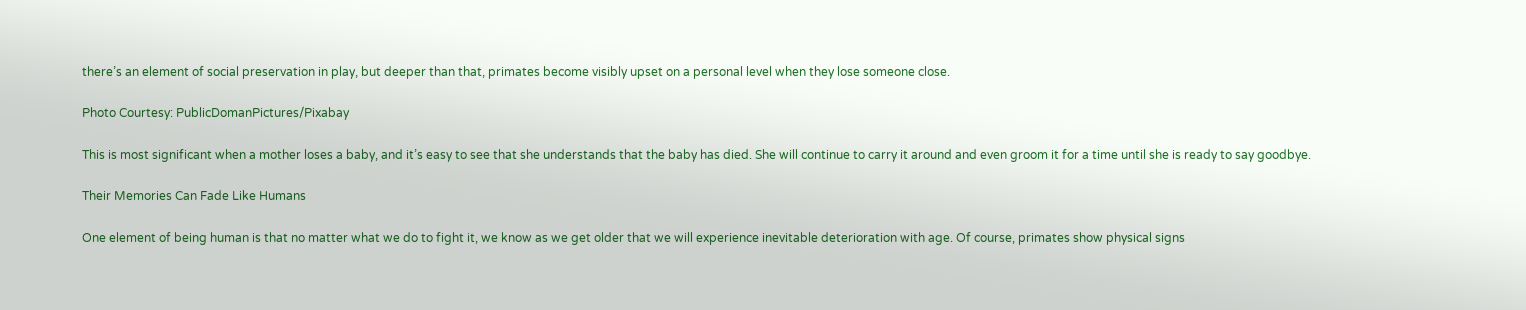there’s an element of social preservation in play, but deeper than that, primates become visibly upset on a personal level when they lose someone close.

Photo Courtesy: PublicDomanPictures/Pixabay

This is most significant when a mother loses a baby, and it’s easy to see that she understands that the baby has died. She will continue to carry it around and even groom it for a time until she is ready to say goodbye.

Their Memories Can Fade Like Humans

One element of being human is that no matter what we do to fight it, we know as we get older that we will experience inevitable deterioration with age. Of course, primates show physical signs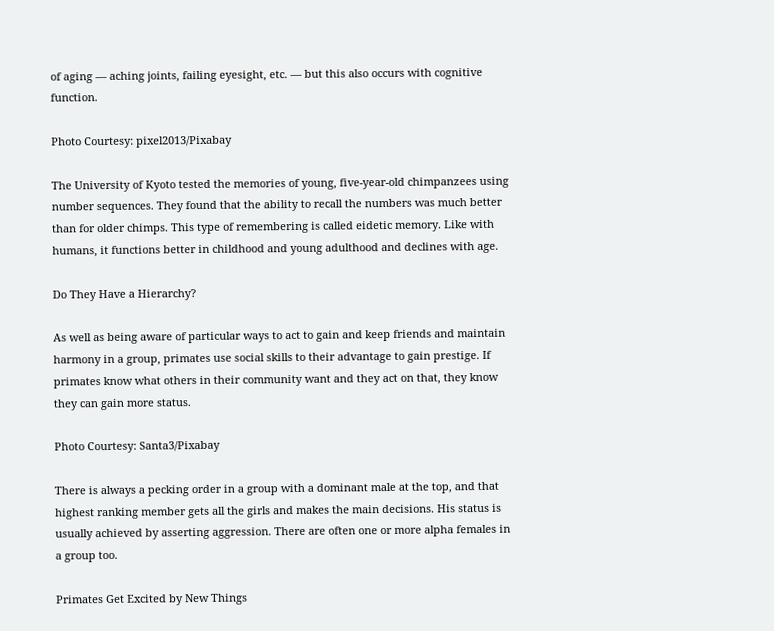of aging — aching joints, failing eyesight, etc. — but this also occurs with cognitive function.

Photo Courtesy: pixel2013/Pixabay

The University of Kyoto tested the memories of young, five-year-old chimpanzees using number sequences. They found that the ability to recall the numbers was much better than for older chimps. This type of remembering is called eidetic memory. Like with humans, it functions better in childhood and young adulthood and declines with age.

Do They Have a Hierarchy?

As well as being aware of particular ways to act to gain and keep friends and maintain harmony in a group, primates use social skills to their advantage to gain prestige. If primates know what others in their community want and they act on that, they know they can gain more status.

Photo Courtesy: Santa3/Pixabay

There is always a pecking order in a group with a dominant male at the top, and that highest ranking member gets all the girls and makes the main decisions. His status is usually achieved by asserting aggression. There are often one or more alpha females in a group too.

Primates Get Excited by New Things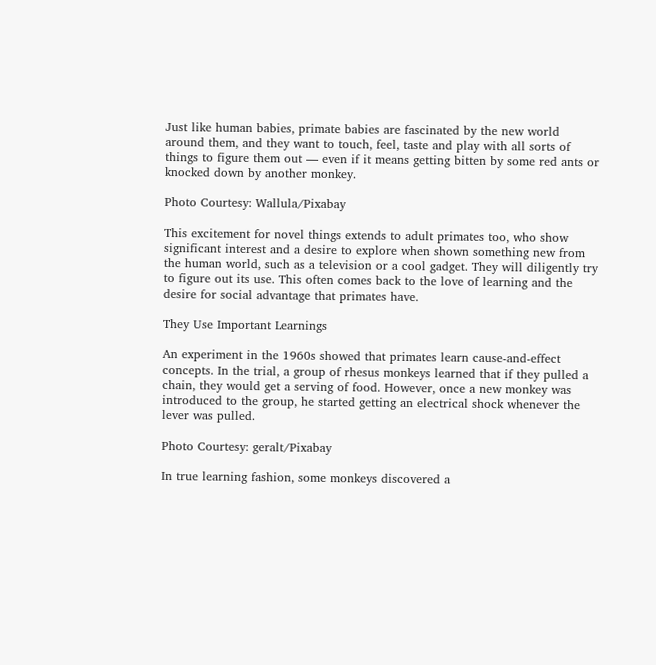Just like human babies, primate babies are fascinated by the new world around them, and they want to touch, feel, taste and play with all sorts of things to figure them out — even if it means getting bitten by some red ants or knocked down by another monkey.

Photo Courtesy: Wallula/Pixabay

This excitement for novel things extends to adult primates too, who show significant interest and a desire to explore when shown something new from the human world, such as a television or a cool gadget. They will diligently try to figure out its use. This often comes back to the love of learning and the desire for social advantage that primates have.

They Use Important Learnings

An experiment in the 1960s showed that primates learn cause-and-effect concepts. In the trial, a group of rhesus monkeys learned that if they pulled a chain, they would get a serving of food. However, once a new monkey was introduced to the group, he started getting an electrical shock whenever the lever was pulled.

Photo Courtesy: geralt/Pixabay

In true learning fashion, some monkeys discovered a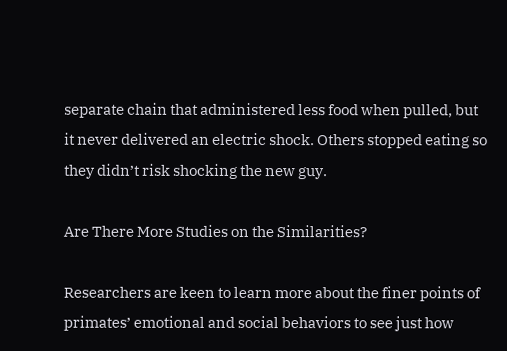separate chain that administered less food when pulled, but it never delivered an electric shock. Others stopped eating so they didn’t risk shocking the new guy.

Are There More Studies on the Similarities?

Researchers are keen to learn more about the finer points of primates’ emotional and social behaviors to see just how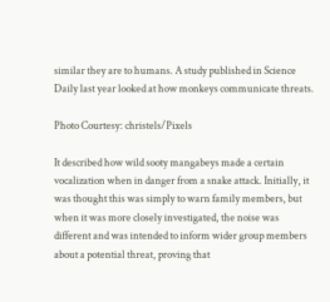similar they are to humans. A study published in Science Daily last year looked at how monkeys communicate threats.

Photo Courtesy: christels/Pixels

It described how wild sooty mangabeys made a certain vocalization when in danger from a snake attack. Initially, it was thought this was simply to warn family members, but when it was more closely investigated, the noise was different and was intended to inform wider group members about a potential threat, proving that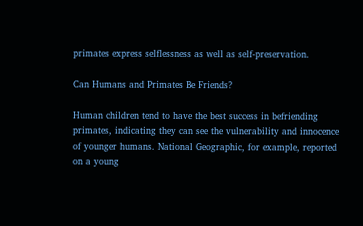primates express selflessness as well as self-preservation.

Can Humans and Primates Be Friends?

Human children tend to have the best success in befriending primates, indicating they can see the vulnerability and innocence of younger humans. National Geographic, for example, reported on a young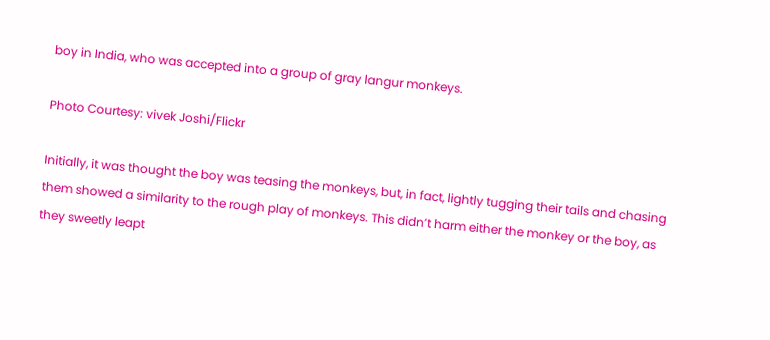boy in India, who was accepted into a group of gray langur monkeys.

Photo Courtesy: vivek Joshi/Flickr

Initially, it was thought the boy was teasing the monkeys, but, in fact, lightly tugging their tails and chasing them showed a similarity to the rough play of monkeys. This didn’t harm either the monkey or the boy, as they sweetly leapt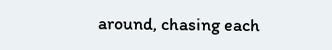around, chasing each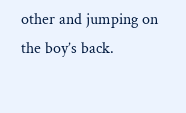other and jumping on the boy’s back.